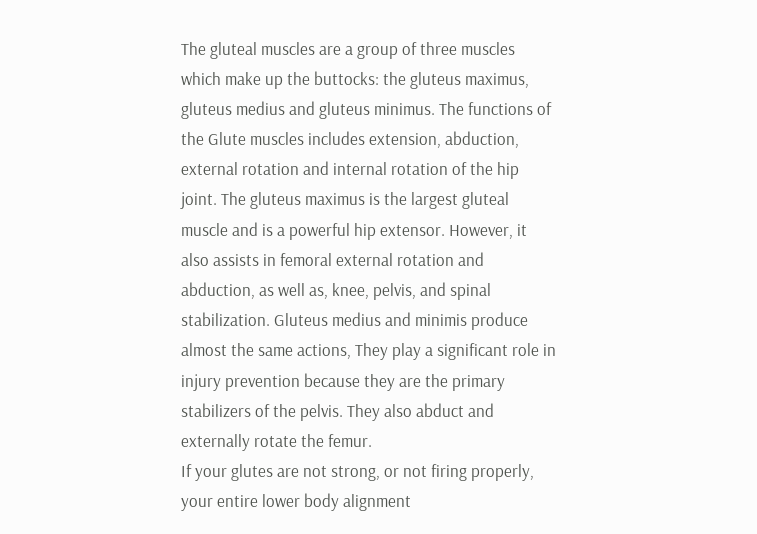The gluteal muscles are a group of three muscles which make up the buttocks: the gluteus maximus, gluteus medius and gluteus minimus. The functions of the Glute muscles includes extension, abduction, external rotation and internal rotation of the hip joint. The gluteus maximus is the largest gluteal muscle and is a powerful hip extensor. However, it also assists in femoral external rotation and abduction, as well as, knee, pelvis, and spinal stabilization. Gluteus medius and minimis produce almost the same actions, They play a significant role in injury prevention because they are the primary stabilizers of the pelvis. They also abduct and externally rotate the femur.
If your glutes are not strong, or not firing properly, your entire lower body alignment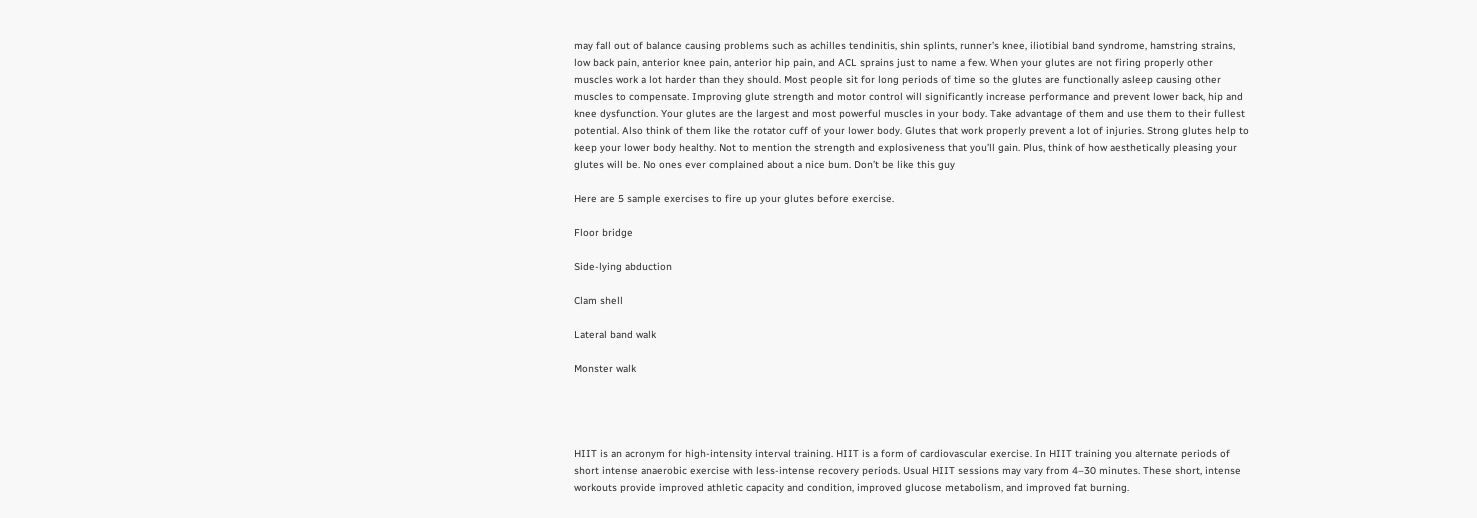may fall out of balance causing problems such as achilles tendinitis, shin splints, runner’s knee, iliotibial band syndrome, hamstring strains, low back pain, anterior knee pain, anterior hip pain, and ACL sprains just to name a few. When your glutes are not firing properly other muscles work a lot harder than they should. Most people sit for long periods of time so the glutes are functionally asleep causing other muscles to compensate. Improving glute strength and motor control will significantly increase performance and prevent lower back, hip and knee dysfunction. Your glutes are the largest and most powerful muscles in your body. Take advantage of them and use them to their fullest potential. Also think of them like the rotator cuff of your lower body. Glutes that work properly prevent a lot of injuries. Strong glutes help to keep your lower body healthy. Not to mention the strength and explosiveness that you’ll gain. Plus, think of how aesthetically pleasing your glutes will be. No ones ever complained about a nice bum. Don’t be like this guy

Here are 5 sample exercises to fire up your glutes before exercise.

Floor bridge

Side-lying abduction

Clam shell

Lateral band walk

Monster walk




HIIT is an acronym for high-intensity interval training. HIIT is a form of cardiovascular exercise. In HIIT training you alternate periods of short intense anaerobic exercise with less-intense recovery periods. Usual HIIT sessions may vary from 4–30 minutes. These short, intense workouts provide improved athletic capacity and condition, improved glucose metabolism, and improved fat burning.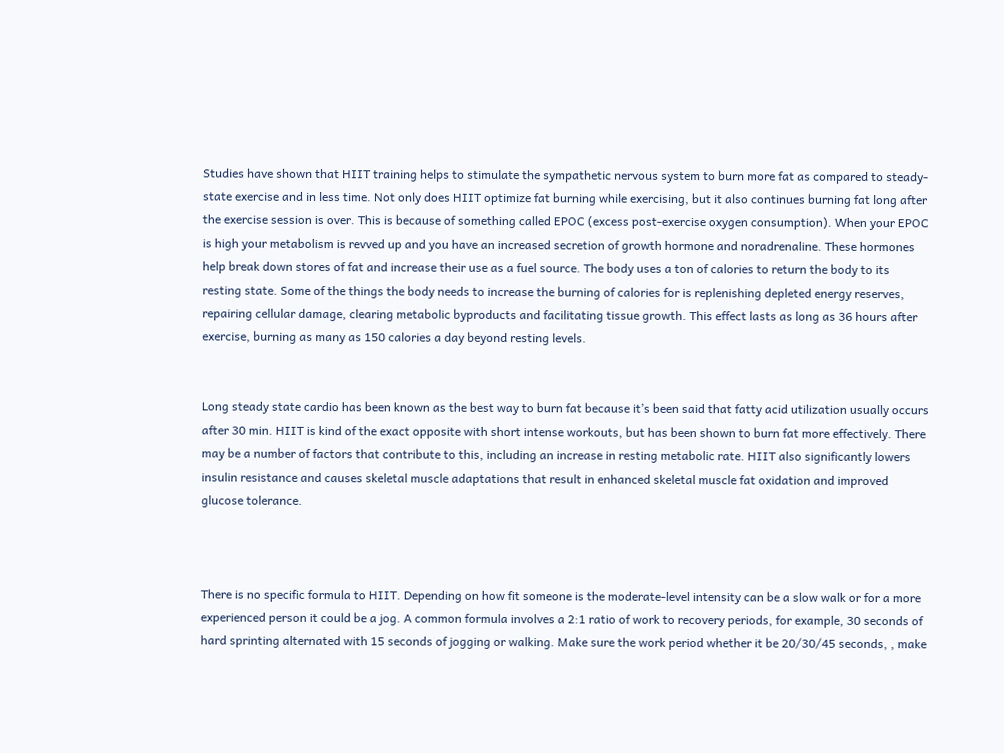Studies have shown that HIIT training helps to stimulate the sympathetic nervous system to burn more fat as compared to steady-state exercise and in less time. Not only does HIIT optimize fat burning while exercising, but it also continues burning fat long after the exercise session is over. This is because of something called EPOC (excess post-exercise oxygen consumption). When your EPOC is high your metabolism is revved up and you have an increased secretion of growth hormone and noradrenaline. These hormones help break down stores of fat and increase their use as a fuel source. The body uses a ton of calories to return the body to its resting state. Some of the things the body needs to increase the burning of calories for is replenishing depleted energy reserves, repairing cellular damage, clearing metabolic byproducts and facilitating tissue growth. This effect lasts as long as 36 hours after exercise, burning as many as 150 calories a day beyond resting levels.


Long steady state cardio has been known as the best way to burn fat because it’s been said that fatty acid utilization usually occurs after 30 min. HIIT is kind of the exact opposite with short intense workouts, but has been shown to burn fat more effectively. There may be a number of factors that contribute to this, including an increase in resting metabolic rate. HIIT also significantly lowers insulin resistance and causes skeletal muscle adaptations that result in enhanced skeletal muscle fat oxidation and improved glucose tolerance.



There is no specific formula to HIIT. Depending on how fit someone is the moderate-level intensity can be a slow walk or for a more experienced person it could be a jog. A common formula involves a 2:1 ratio of work to recovery periods, for example, 30 seconds of hard sprinting alternated with 15 seconds of jogging or walking. Make sure the work period whether it be 20/30/45 seconds, , make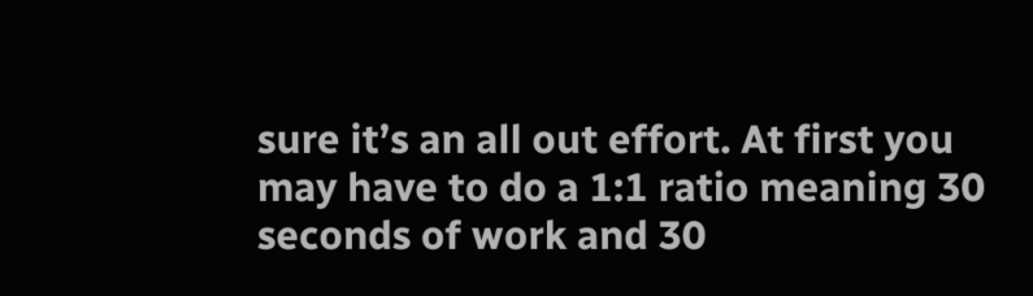sure it’s an all out effort. At first you may have to do a 1:1 ratio meaning 30 seconds of work and 30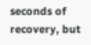seconds of recovery, but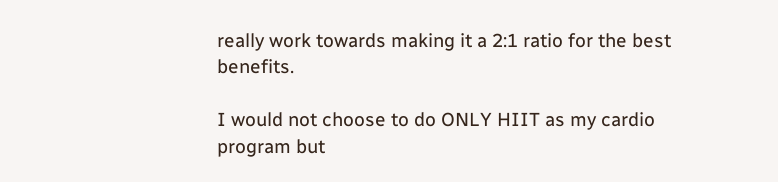really work towards making it a 2:1 ratio for the best benefits.

I would not choose to do ONLY HIIT as my cardio program but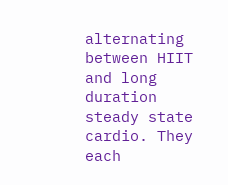alternating between HIIT and long duration steady state cardio. They each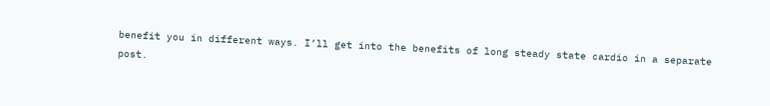benefit you in different ways. I’ll get into the benefits of long steady state cardio in a separate post.